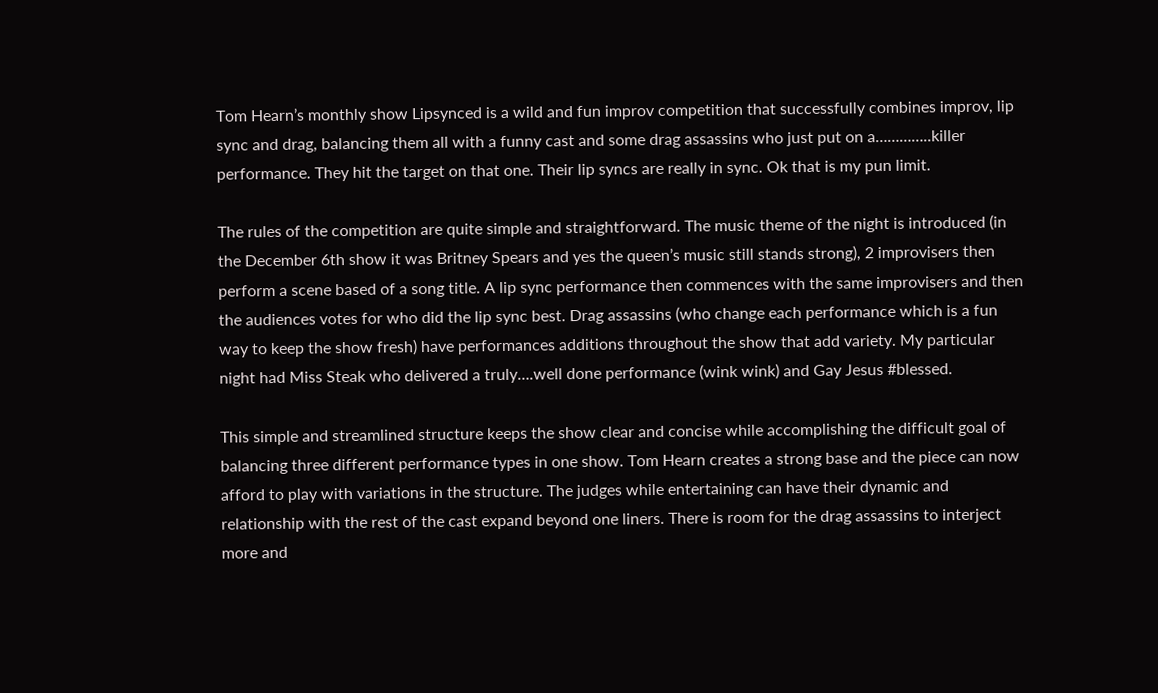Tom Hearn’s monthly show Lipsynced is a wild and fun improv competition that successfully combines improv, lip sync and drag, balancing them all with a funny cast and some drag assassins who just put on a…………..killer performance. They hit the target on that one. Their lip syncs are really in sync. Ok that is my pun limit.

The rules of the competition are quite simple and straightforward. The music theme of the night is introduced (in the December 6th show it was Britney Spears and yes the queen’s music still stands strong), 2 improvisers then perform a scene based of a song title. A lip sync performance then commences with the same improvisers and then the audiences votes for who did the lip sync best. Drag assassins (who change each performance which is a fun way to keep the show fresh) have performances additions throughout the show that add variety. My particular night had Miss Steak who delivered a truly….well done performance (wink wink) and Gay Jesus #blessed.

This simple and streamlined structure keeps the show clear and concise while accomplishing the difficult goal of balancing three different performance types in one show. Tom Hearn creates a strong base and the piece can now afford to play with variations in the structure. The judges while entertaining can have their dynamic and relationship with the rest of the cast expand beyond one liners. There is room for the drag assassins to interject more and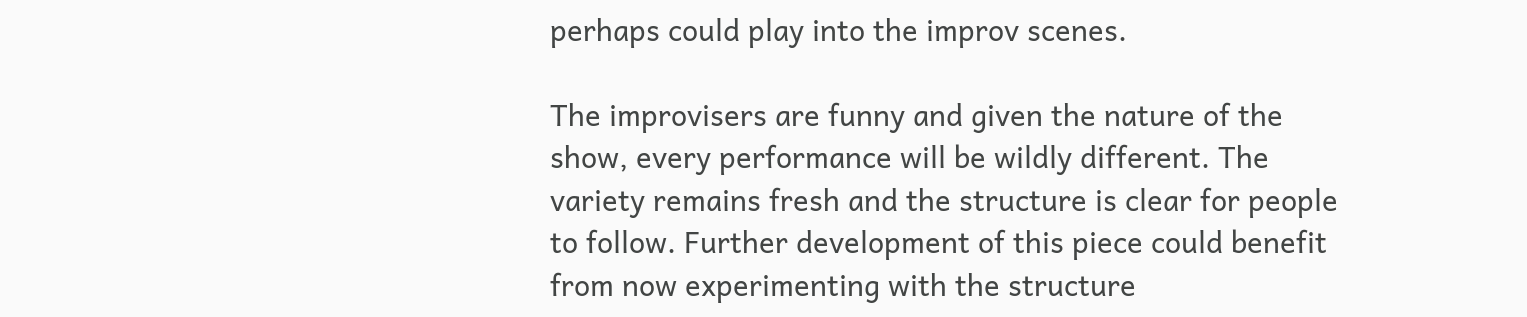perhaps could play into the improv scenes.

The improvisers are funny and given the nature of the show, every performance will be wildly different. The variety remains fresh and the structure is clear for people to follow. Further development of this piece could benefit from now experimenting with the structure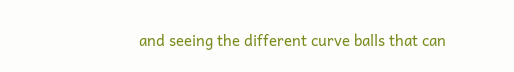and seeing the different curve balls that can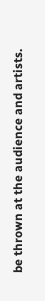be thrown at the audience and artists.